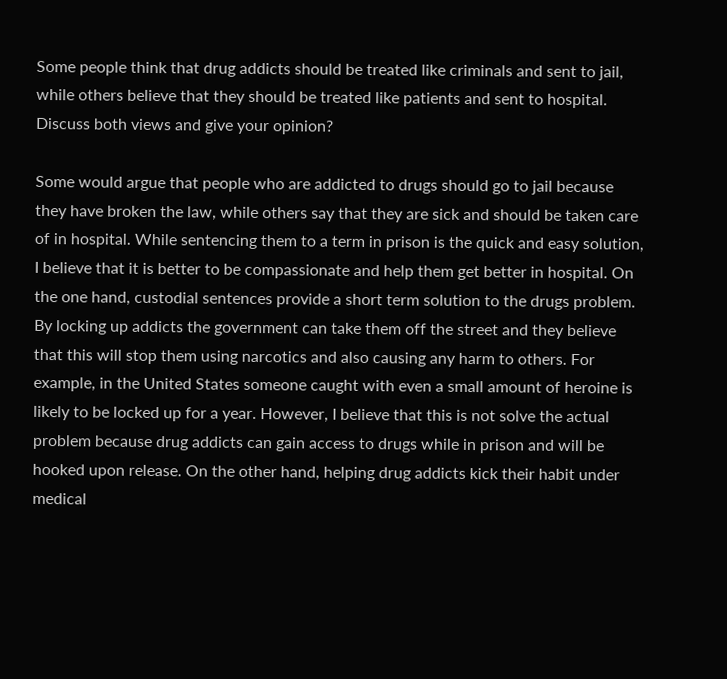Some people think that drug addicts should be treated like criminals and sent to jail, while others believe that they should be treated like patients and sent to hospital. Discuss both views and give your opinion?

Some would argue that people who are addicted to drugs should go to jail because they have broken the law, while others say that they are sick and should be taken care of in hospital. While sentencing them to a term in prison is the quick and easy solution, I believe that it is better to be compassionate and help them get better in hospital. On the one hand, custodial sentences provide a short term solution to the drugs problem. By locking up addicts the government can take them off the street and they believe that this will stop them using narcotics and also causing any harm to others. For example, in the United States someone caught with even a small amount of heroine is likely to be locked up for a year. However, I believe that this is not solve the actual problem because drug addicts can gain access to drugs while in prison and will be hooked upon release. On the other hand, helping drug addicts kick their habit under medical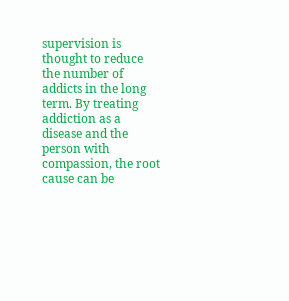supervision is thought to reduce the number of addicts in the long term. By treating addiction as a disease and the person with compassion, the root cause can be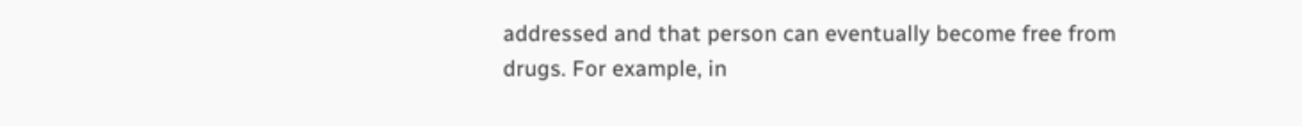addressed and that person can eventually become free from drugs. For example, in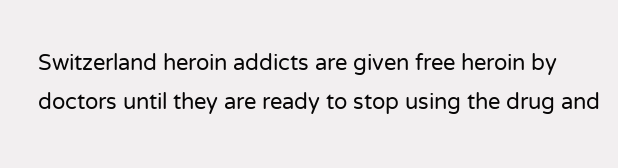Switzerland heroin addicts are given free heroin by doctors until they are ready to stop using the drug and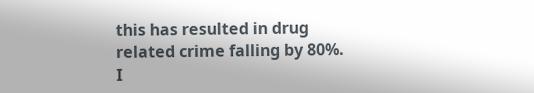this has resulted in drug related crime falling by 80%. I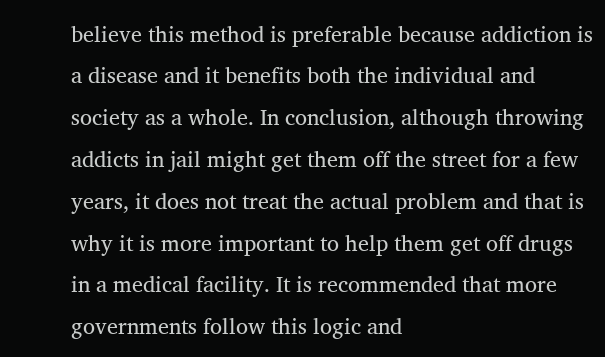believe this method is preferable because addiction is a disease and it benefits both the individual and society as a whole. In conclusion, although throwing addicts in jail might get them off the street for a few years, it does not treat the actual problem and that is why it is more important to help them get off drugs in a medical facility. It is recommended that more governments follow this logic and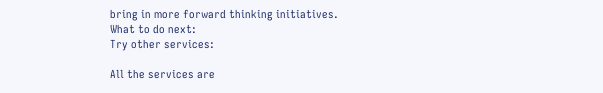bring in more forward thinking initiatives.
What to do next:
Try other services:

All the services are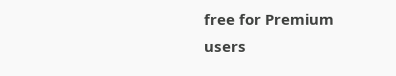free for Premium users